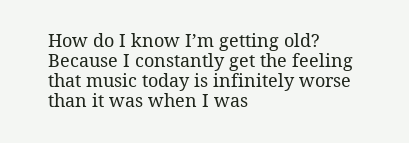How do I know I’m getting old? Because I constantly get the feeling that music today is infinitely worse than it was when I was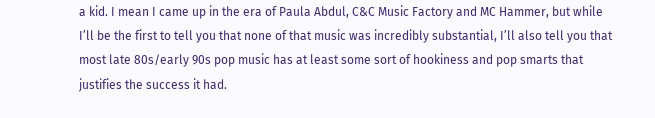a kid. I mean I came up in the era of Paula Abdul, C&C Music Factory and MC Hammer, but while I’ll be the first to tell you that none of that music was incredibly substantial, I’ll also tell you that most late 80s/early 90s pop music has at least some sort of hookiness and pop smarts that justifies the success it had.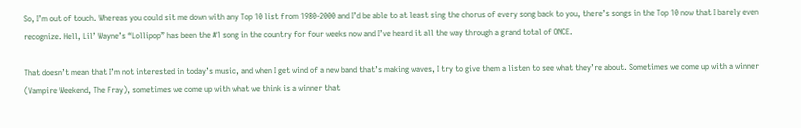So, I’m out of touch. Whereas you could sit me down with any Top 10 list from 1980-2000 and I’d be able to at least sing the chorus of every song back to you, there’s songs in the Top 10 now that I barely even recognize. Hell, Lil’ Wayne’s “Lollipop” has been the #1 song in the country for four weeks now and I’ve heard it all the way through a grand total of ONCE.

That doesn’t mean that I’m not interested in today’s music, and when I get wind of a new band that’s making waves, I try to give them a listen to see what they’re about. Sometimes we come up with a winner (Vampire Weekend, The Fray), sometimes we come up with what we think is a winner that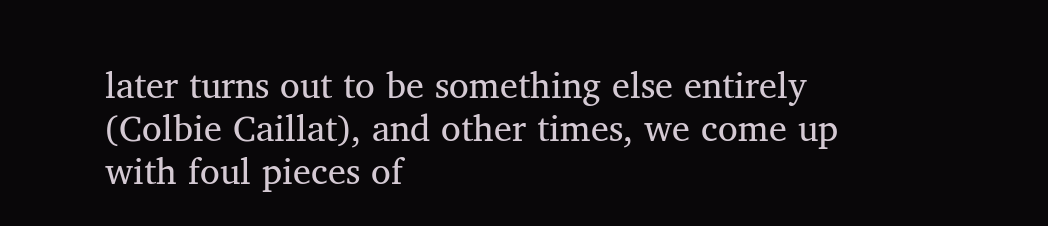later turns out to be something else entirely (Colbie Caillat), and other times, we come up with foul pieces of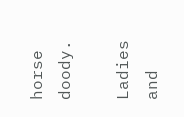horse doody.

Ladies and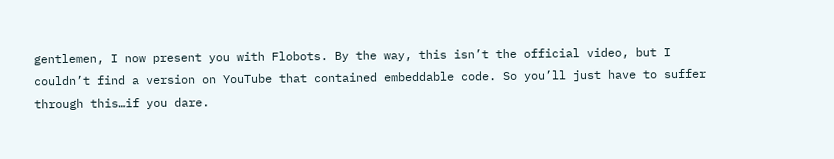gentlemen, I now present you with Flobots. By the way, this isn’t the official video, but I couldn’t find a version on YouTube that contained embeddable code. So you’ll just have to suffer through this…if you dare.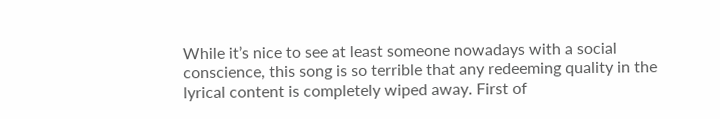While it’s nice to see at least someone nowadays with a social conscience, this song is so terrible that any redeeming quality in the lyrical content is completely wiped away. First of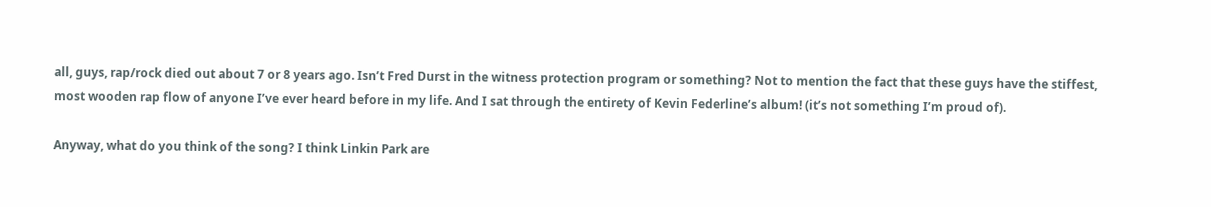all, guys, rap/rock died out about 7 or 8 years ago. Isn’t Fred Durst in the witness protection program or something? Not to mention the fact that these guys have the stiffest, most wooden rap flow of anyone I’ve ever heard before in my life. And I sat through the entirety of Kevin Federline’s album! (it’s not something I’m proud of).

Anyway, what do you think of the song? I think Linkin Park are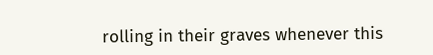rolling in their graves whenever this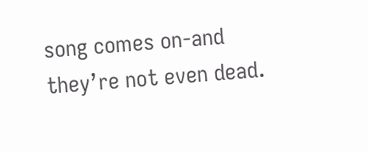song comes on-and they’re not even dead.